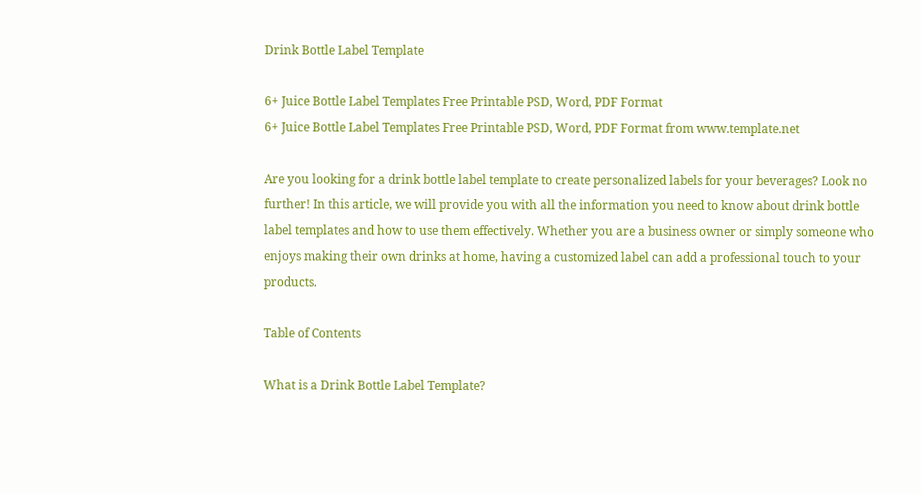Drink Bottle Label Template

6+ Juice Bottle Label Templates Free Printable PSD, Word, PDF Format
6+ Juice Bottle Label Templates Free Printable PSD, Word, PDF Format from www.template.net

Are you looking for a drink bottle label template to create personalized labels for your beverages? Look no further! In this article, we will provide you with all the information you need to know about drink bottle label templates and how to use them effectively. Whether you are a business owner or simply someone who enjoys making their own drinks at home, having a customized label can add a professional touch to your products.

Table of Contents

What is a Drink Bottle Label Template?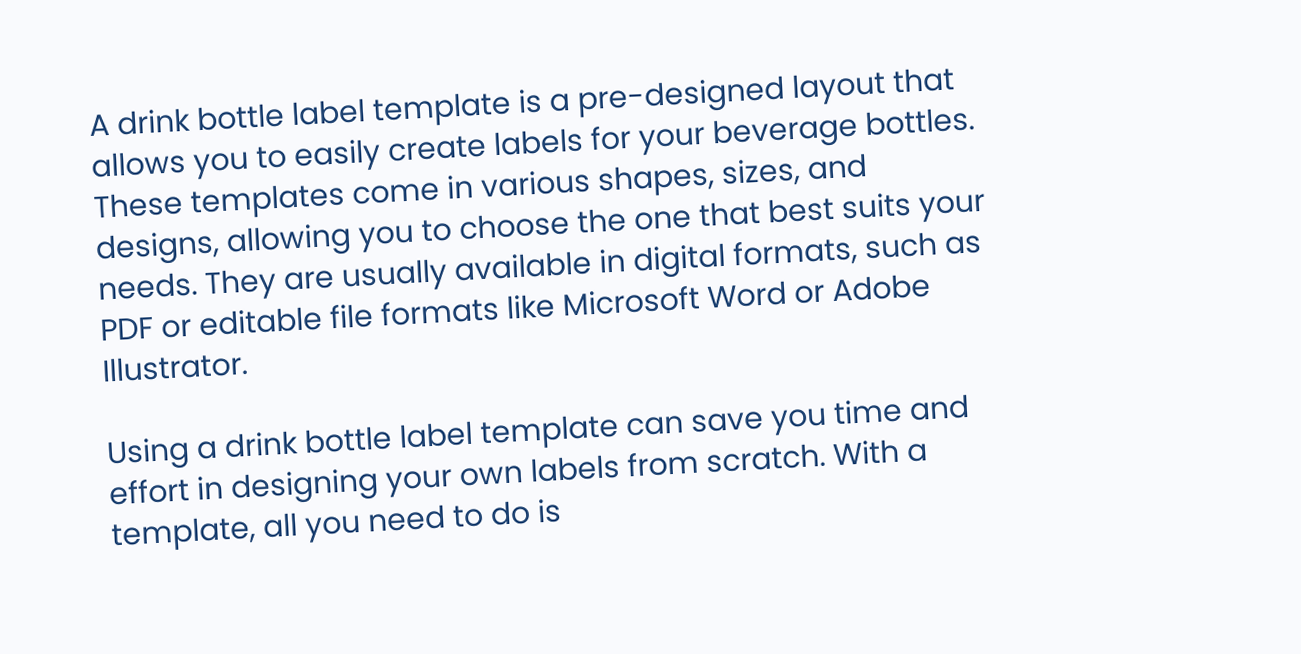A drink bottle label template is a pre-designed layout that allows you to easily create labels for your beverage bottles. These templates come in various shapes, sizes, and designs, allowing you to choose the one that best suits your needs. They are usually available in digital formats, such as PDF or editable file formats like Microsoft Word or Adobe Illustrator.

Using a drink bottle label template can save you time and effort in designing your own labels from scratch. With a template, all you need to do is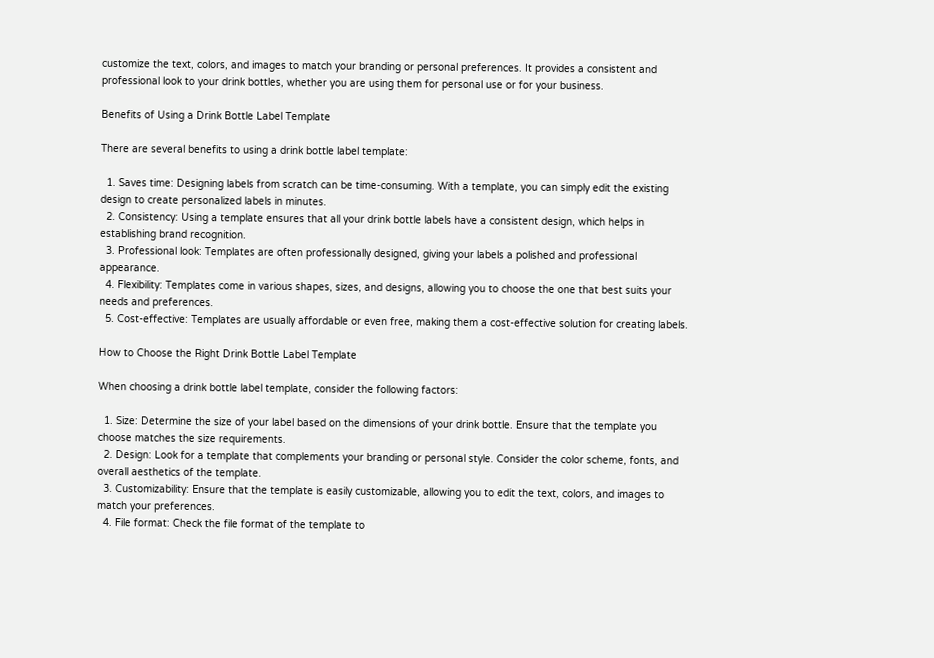customize the text, colors, and images to match your branding or personal preferences. It provides a consistent and professional look to your drink bottles, whether you are using them for personal use or for your business.

Benefits of Using a Drink Bottle Label Template

There are several benefits to using a drink bottle label template:

  1. Saves time: Designing labels from scratch can be time-consuming. With a template, you can simply edit the existing design to create personalized labels in minutes.
  2. Consistency: Using a template ensures that all your drink bottle labels have a consistent design, which helps in establishing brand recognition.
  3. Professional look: Templates are often professionally designed, giving your labels a polished and professional appearance.
  4. Flexibility: Templates come in various shapes, sizes, and designs, allowing you to choose the one that best suits your needs and preferences.
  5. Cost-effective: Templates are usually affordable or even free, making them a cost-effective solution for creating labels.

How to Choose the Right Drink Bottle Label Template

When choosing a drink bottle label template, consider the following factors:

  1. Size: Determine the size of your label based on the dimensions of your drink bottle. Ensure that the template you choose matches the size requirements.
  2. Design: Look for a template that complements your branding or personal style. Consider the color scheme, fonts, and overall aesthetics of the template.
  3. Customizability: Ensure that the template is easily customizable, allowing you to edit the text, colors, and images to match your preferences.
  4. File format: Check the file format of the template to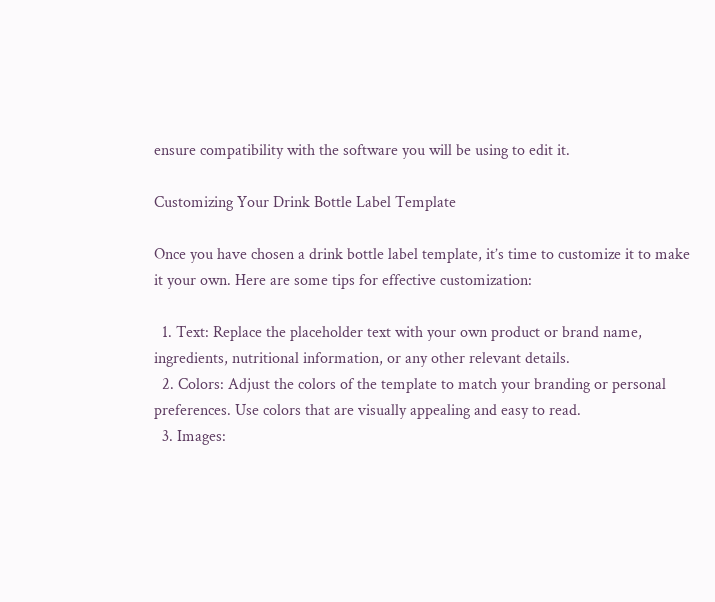ensure compatibility with the software you will be using to edit it.

Customizing Your Drink Bottle Label Template

Once you have chosen a drink bottle label template, it’s time to customize it to make it your own. Here are some tips for effective customization:

  1. Text: Replace the placeholder text with your own product or brand name, ingredients, nutritional information, or any other relevant details.
  2. Colors: Adjust the colors of the template to match your branding or personal preferences. Use colors that are visually appealing and easy to read.
  3. Images: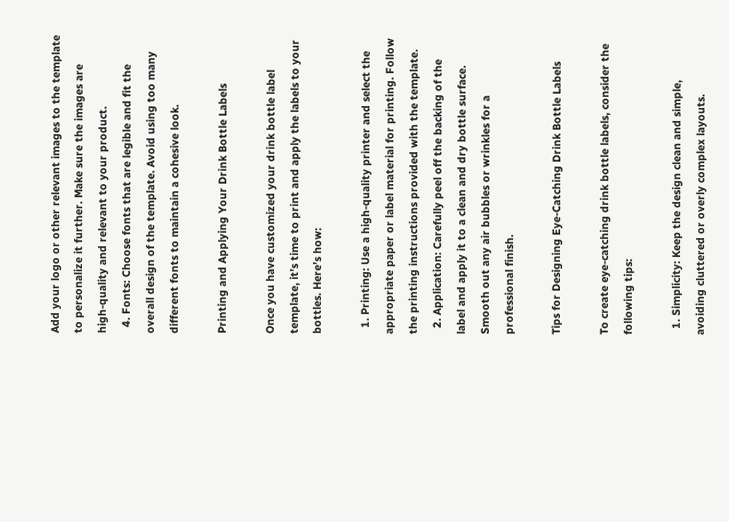Add your logo or other relevant images to the template to personalize it further. Make sure the images are high-quality and relevant to your product.
  4. Fonts: Choose fonts that are legible and fit the overall design of the template. Avoid using too many different fonts to maintain a cohesive look.

Printing and Applying Your Drink Bottle Labels

Once you have customized your drink bottle label template, it’s time to print and apply the labels to your bottles. Here’s how:

  1. Printing: Use a high-quality printer and select the appropriate paper or label material for printing. Follow the printing instructions provided with the template.
  2. Application: Carefully peel off the backing of the label and apply it to a clean and dry bottle surface. Smooth out any air bubbles or wrinkles for a professional finish.

Tips for Designing Eye-Catching Drink Bottle Labels

To create eye-catching drink bottle labels, consider the following tips:

  1. Simplicity: Keep the design clean and simple, avoiding cluttered or overly complex layouts.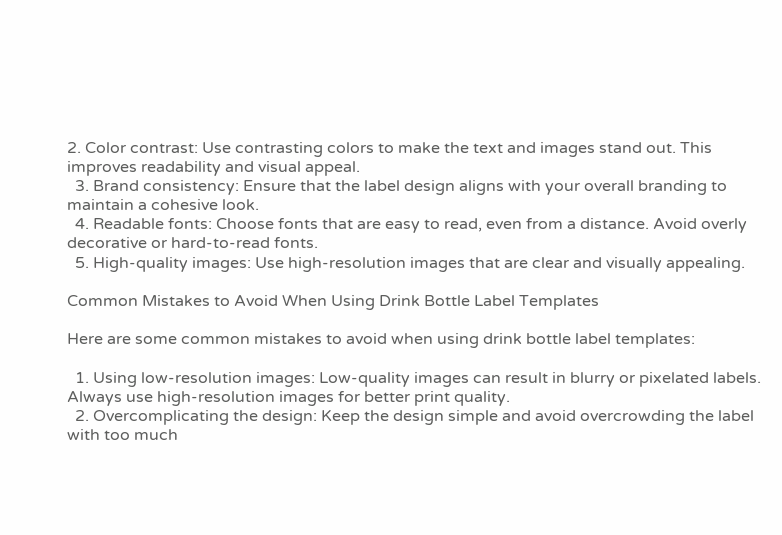2. Color contrast: Use contrasting colors to make the text and images stand out. This improves readability and visual appeal.
  3. Brand consistency: Ensure that the label design aligns with your overall branding to maintain a cohesive look.
  4. Readable fonts: Choose fonts that are easy to read, even from a distance. Avoid overly decorative or hard-to-read fonts.
  5. High-quality images: Use high-resolution images that are clear and visually appealing.

Common Mistakes to Avoid When Using Drink Bottle Label Templates

Here are some common mistakes to avoid when using drink bottle label templates:

  1. Using low-resolution images: Low-quality images can result in blurry or pixelated labels. Always use high-resolution images for better print quality.
  2. Overcomplicating the design: Keep the design simple and avoid overcrowding the label with too much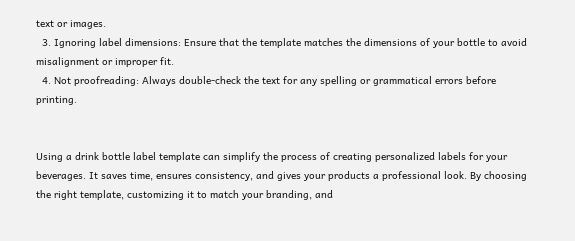text or images.
  3. Ignoring label dimensions: Ensure that the template matches the dimensions of your bottle to avoid misalignment or improper fit.
  4. Not proofreading: Always double-check the text for any spelling or grammatical errors before printing.


Using a drink bottle label template can simplify the process of creating personalized labels for your beverages. It saves time, ensures consistency, and gives your products a professional look. By choosing the right template, customizing it to match your branding, and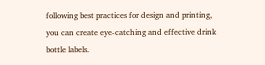following best practices for design and printing, you can create eye-catching and effective drink bottle labels.